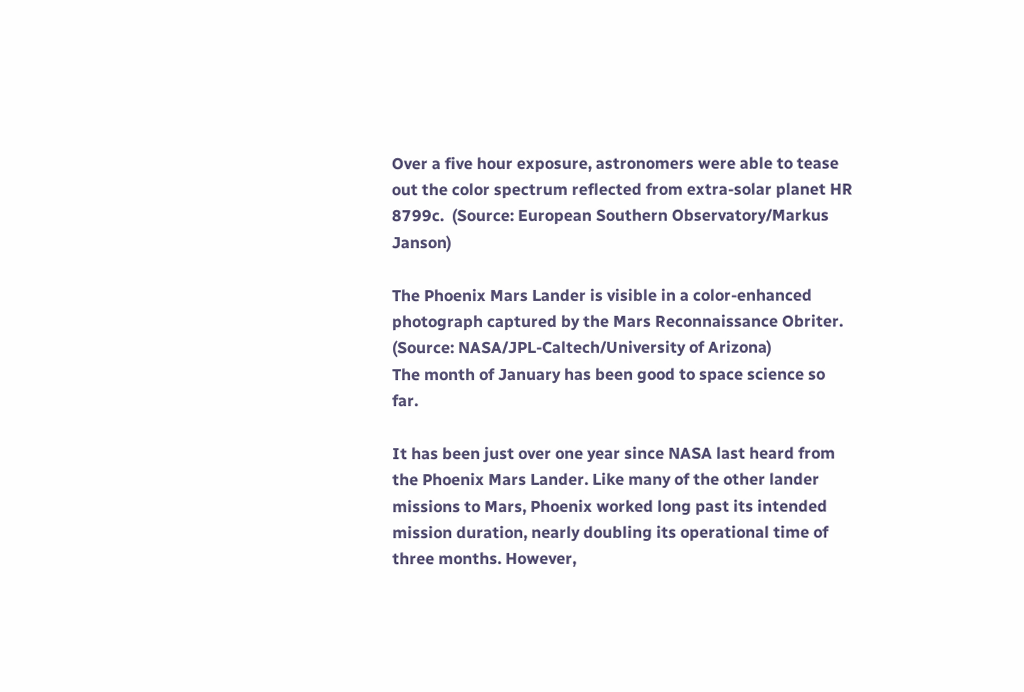Over a five hour exposure, astronomers were able to tease out the color spectrum reflected from extra-solar planet HR 8799c.  (Source: European Southern Observatory/Markus Janson)

The Phoenix Mars Lander is visible in a color-enhanced photograph captured by the Mars Reconnaissance Obriter.  (Source: NASA/JPL-Caltech/University of Arizona)
The month of January has been good to space science so far.

It has been just over one year since NASA last heard from the Phoenix Mars Lander. Like many of the other lander missions to Mars, Phoenix worked long past its intended mission duration, nearly doubling its operational time of three months. However,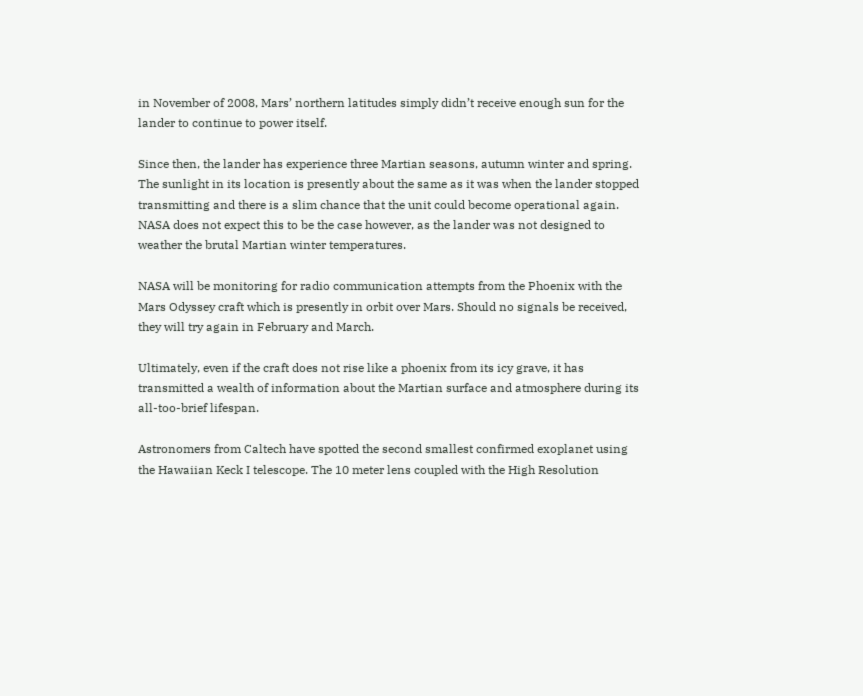in November of 2008, Mars’ northern latitudes simply didn’t receive enough sun for the lander to continue to power itself.

Since then, the lander has experience three Martian seasons, autumn winter and spring. The sunlight in its location is presently about the same as it was when the lander stopped transmitting and there is a slim chance that the unit could become operational again. NASA does not expect this to be the case however, as the lander was not designed to weather the brutal Martian winter temperatures.

NASA will be monitoring for radio communication attempts from the Phoenix with the Mars Odyssey craft which is presently in orbit over Mars. Should no signals be received, they will try again in February and March.

Ultimately, even if the craft does not rise like a phoenix from its icy grave, it has transmitted a wealth of information about the Martian surface and atmosphere during its all-too-brief lifespan.

Astronomers from Caltech have spotted the second smallest confirmed exoplanet using the Hawaiian Keck I telescope. The 10 meter lens coupled with the High Resolution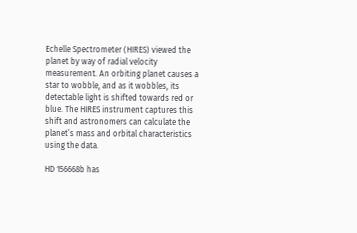Echelle Spectrometer (HIRES) viewed the planet by way of radial velocity measurement. An orbiting planet causes a star to wobble, and as it wobbles, its detectable light is shifted towards red or blue. The HIRES instrument captures this shift and astronomers can calculate the planet’s mass and orbital characteristics using the data.

HD 156668b has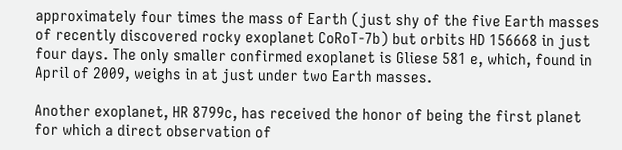approximately four times the mass of Earth (just shy of the five Earth masses of recently discovered rocky exoplanet CoRoT-7b) but orbits HD 156668 in just four days. The only smaller confirmed exoplanet is Gliese 581 e, which, found in April of 2009, weighs in at just under two Earth masses.

Another exoplanet, HR 8799c, has received the honor of being the first planet for which a direct observation of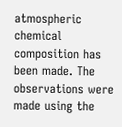atmospheric chemical composition has been made. The observations were made using the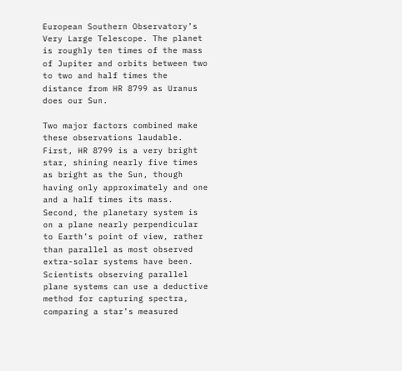European Southern Observatory’s Very Large Telescope. The planet is roughly ten times of the mass of Jupiter and orbits between two to two and half times the distance from HR 8799 as Uranus does our Sun.

Two major factors combined make these observations laudable. First, HR 8799 is a very bright star, shining nearly five times as bright as the Sun, though having only approximately and one and a half times its mass. Second, the planetary system is on a plane nearly perpendicular to Earth’s point of view, rather than parallel as most observed extra-solar systems have been. Scientists observing parallel plane systems can use a deductive method for capturing spectra, comparing a star’s measured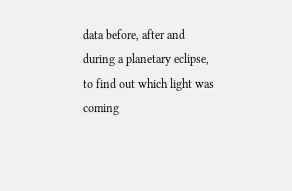data before, after and during a planetary eclipse, to find out which light was coming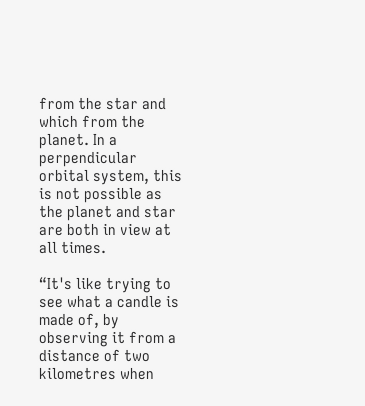from the star and which from the planet. In a perpendicular orbital system, this is not possible as the planet and star are both in view at all times.

“It's like trying to see what a candle is made of, by observing it from a distance of two kilometres when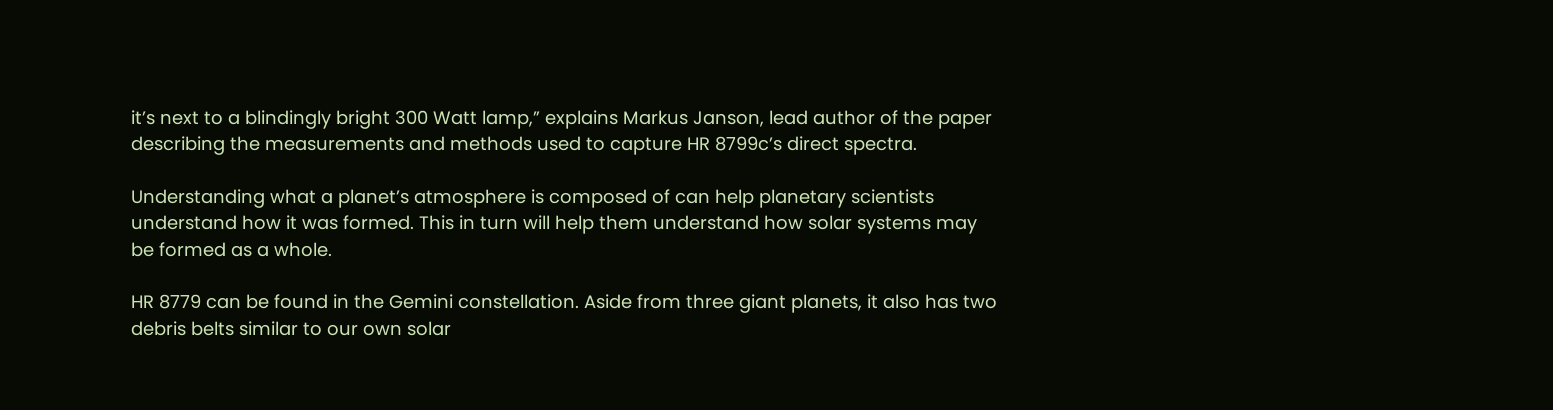it’s next to a blindingly bright 300 Watt lamp,” explains Markus Janson, lead author of the paper describing the measurements and methods used to capture HR 8799c’s direct spectra.

Understanding what a planet’s atmosphere is composed of can help planetary scientists understand how it was formed. This in turn will help them understand how solar systems may be formed as a whole.

HR 8779 can be found in the Gemini constellation. Aside from three giant planets, it also has two debris belts similar to our own solar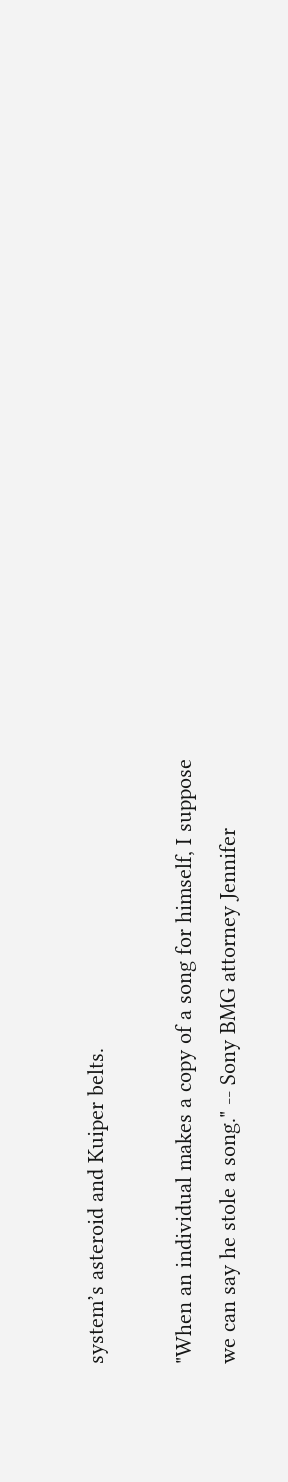system’s asteroid and Kuiper belts.

"When an individual makes a copy of a song for himself, I suppose we can say he stole a song." -- Sony BMG attorney Jennifer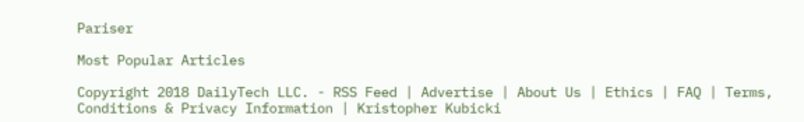Pariser

Most Popular Articles

Copyright 2018 DailyTech LLC. - RSS Feed | Advertise | About Us | Ethics | FAQ | Terms, Conditions & Privacy Information | Kristopher Kubicki